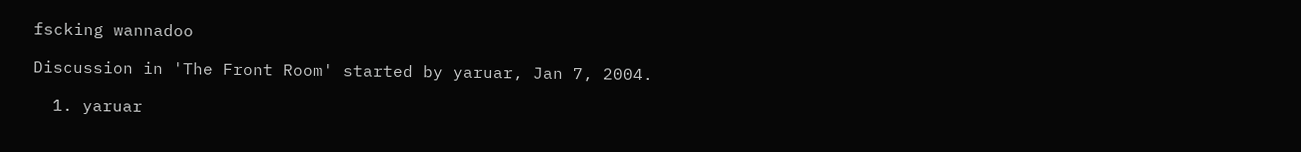fscking wannadoo

Discussion in 'The Front Room' started by yaruar, Jan 7, 2004.

  1. yaruar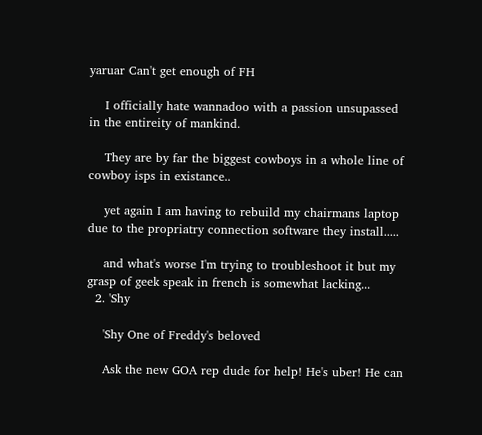yaruar Can't get enough of FH

    I officially hate wannadoo with a passion unsupassed in the entireity of mankind.

    They are by far the biggest cowboys in a whole line of cowboy isps in existance..

    yet again I am having to rebuild my chairmans laptop due to the propriatry connection software they install.....

    and what's worse I'm trying to troubleshoot it but my grasp of geek speak in french is somewhat lacking...
  2. 'Shy

    'Shy One of Freddy's beloved

    Ask the new GOA rep dude for help! He's uber! He can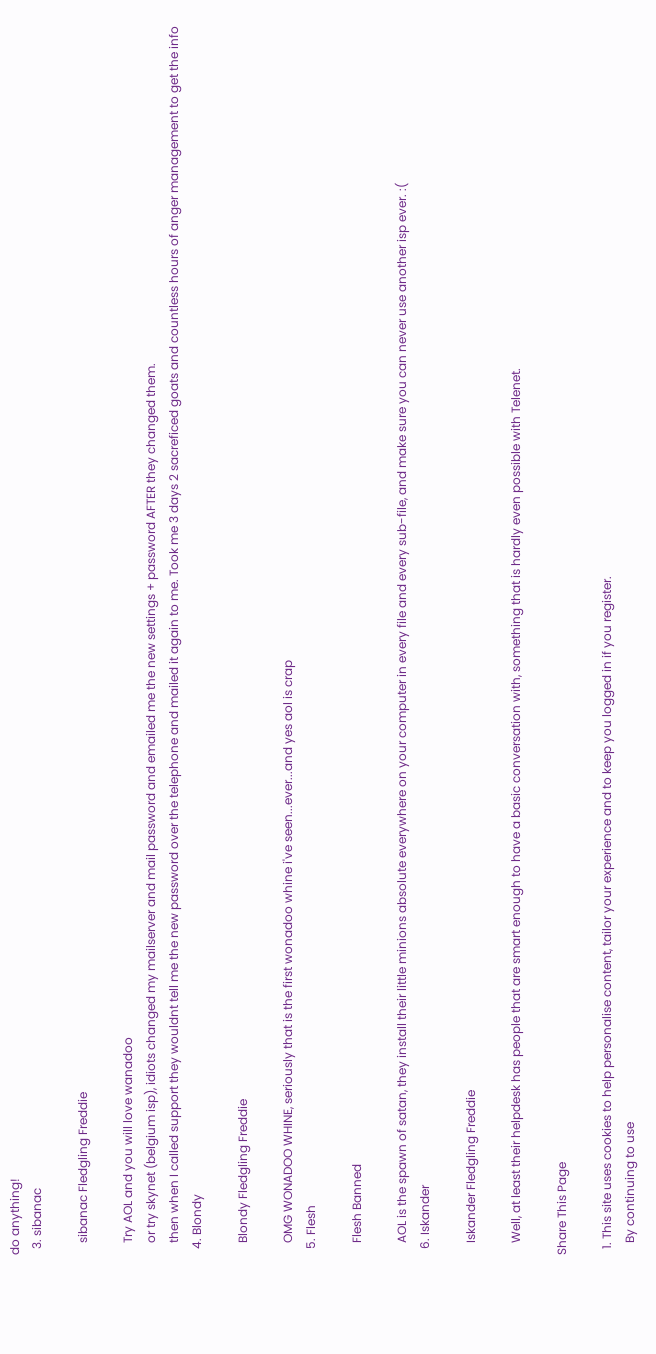do anything!
  3. sibanac

    sibanac Fledgling Freddie

    Try AOL and you will love wanadoo
    or try skynet (belgium isp), idiots changed my mailserver and mail password and emailed me the new settings + password AFTER they changed them.
    then when I called support they wouldnt tell me the new password over the telephone and mailed it again to me. Took me 3 days 2 sacreficed goats and countless hours of anger management to get the info
  4. Blondy

    Blondy Fledgling Freddie

    OMG WONADOO WHINE, seriously that is the first wonadoo whine i've seen...ever...and yes aol is crap
  5. Flesh

    Flesh Banned

    AOL is the spawn of satan, they install their little minions absolute everywhere on your computer in every file and every sub-file, and make sure you can never use another isp ever. :(
  6. Iskander

    Iskander Fledgling Freddie

    Well, at least their helpdesk has people that are smart enough to have a basic conversation with, something that is hardly even possible with Telenet.

Share This Page

  1. This site uses cookies to help personalise content, tailor your experience and to keep you logged in if you register.
    By continuing to use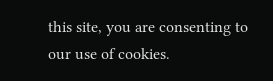this site, you are consenting to our use of cookies.